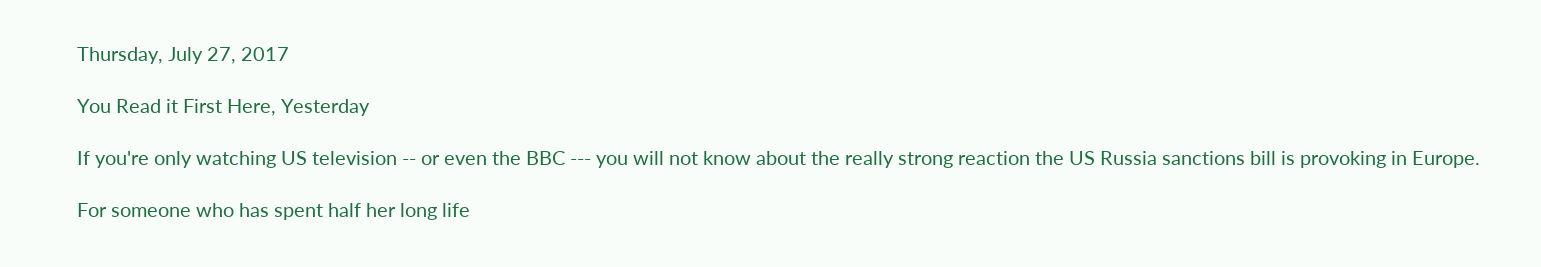Thursday, July 27, 2017

You Read it First Here, Yesterday

If you're only watching US television -- or even the BBC --- you will not know about the really strong reaction the US Russia sanctions bill is provoking in Europe.

For someone who has spent half her long life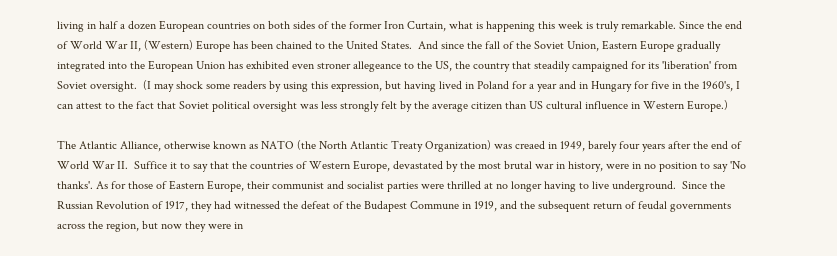living in half a dozen European countries on both sides of the former Iron Curtain, what is happening this week is truly remarkable. Since the end of World War II, (Western) Europe has been chained to the United States.  And since the fall of the Soviet Union, Eastern Europe gradually integrated into the European Union has exhibited even stroner allegeance to the US, the country that steadily campaigned for its 'liberation' from Soviet oversight.  (I may shock some readers by using this expression, but having lived in Poland for a year and in Hungary for five in the 1960's, I can attest to the fact that Soviet political oversight was less strongly felt by the average citizen than US cultural influence in Western Europe.)

The Atlantic Alliance, otherwise known as NATO (the North Atlantic Treaty Organization) was creaed in 1949, barely four years after the end of World War II.  Suffice it to say that the countries of Western Europe, devastated by the most brutal war in history, were in no position to say 'No thanks'. As for those of Eastern Europe, their communist and socialist parties were thrilled at no longer having to live underground.  Since the Russian Revolution of 1917, they had witnessed the defeat of the Budapest Commune in 1919, and the subsequent return of feudal governments across the region, but now they were in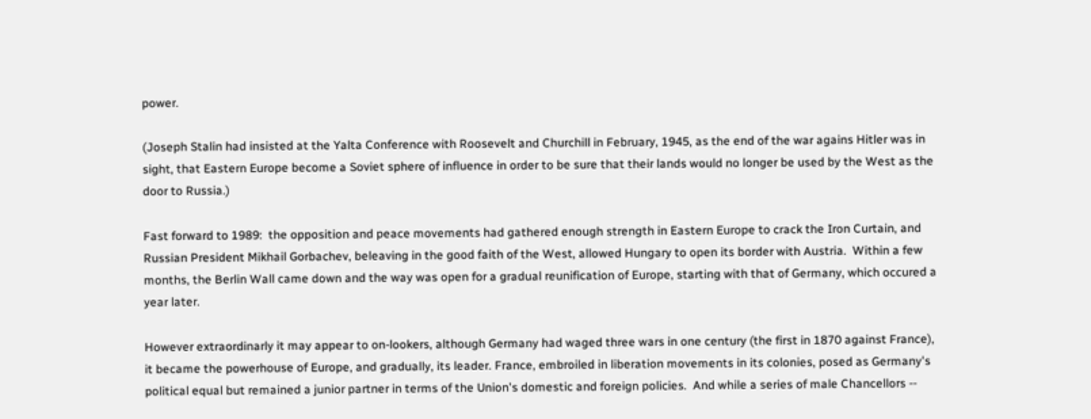power.

(Joseph Stalin had insisted at the Yalta Conference with Roosevelt and Churchill in February, 1945, as the end of the war agains Hitler was in sight, that Eastern Europe become a Soviet sphere of influence in order to be sure that their lands would no longer be used by the West as the door to Russia.)

Fast forward to 1989:  the opposition and peace movements had gathered enough strength in Eastern Europe to crack the Iron Curtain, and Russian President Mikhail Gorbachev, beleaving in the good faith of the West, allowed Hungary to open its border with Austria.  Within a few months, the Berlin Wall came down and the way was open for a gradual reunification of Europe, starting with that of Germany, which occured a year later.

However extraordinarly it may appear to on-lookers, although Germany had waged three wars in one century (the first in 1870 against France), it became the powerhouse of Europe, and gradually, its leader. France, embroiled in liberation movements in its colonies, posed as Germany's political equal but remained a junior partner in terms of the Union's domestic and foreign policies.  And while a series of male Chancellors --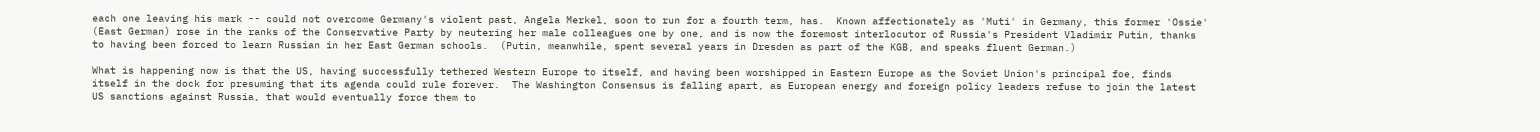each one leaving his mark -- could not overcome Germany's violent past, Angela Merkel, soon to run for a fourth term, has.  Known affectionately as 'Muti' in Germany, this former 'Ossie' (East German) rose in the ranks of the Conservative Party by neutering her male colleagues one by one, and is now the foremost interlocutor of Russia's President Vladimir Putin, thanks to having been forced to learn Russian in her East German schools.  (Putin, meanwhile, spent several years in Dresden as part of the KGB, and speaks fluent German.)

What is happening now is that the US, having successfully tethered Western Europe to itself, and having been worshipped in Eastern Europe as the Soviet Union's principal foe, finds itself in the dock for presuming that its agenda could rule forever.  The Washington Consensus is falling apart, as European energy and foreign policy leaders refuse to join the latest US sanctions against Russia, that would eventually force them to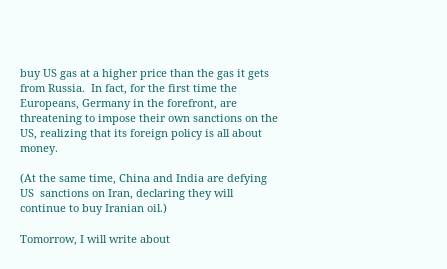buy US gas at a higher price than the gas it gets from Russia.  In fact, for the first time the Europeans, Germany in the forefront, are threatening to impose their own sanctions on the US, realizing that its foreign policy is all about money.

(At the same time, China and India are defying US  sanctions on Iran, declaring they will continue to buy Iranian oil.)

Tomorrow, I will write about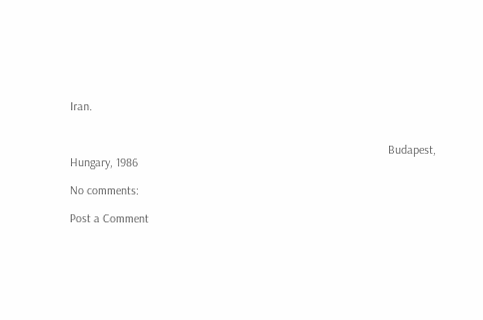Iran.


                                                                                                          Budapest, Hungary, 1986

No comments:

Post a Comment